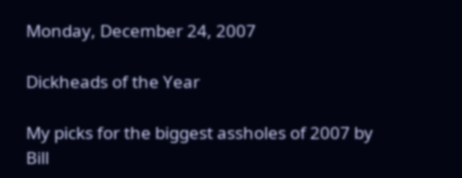Monday, December 24, 2007

Dickheads of the Year

My picks for the biggest assholes of 2007 by Bill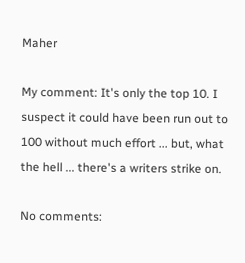Maher

My comment: It's only the top 10. I suspect it could have been run out to 100 without much effort ... but, what the hell ... there's a writers strike on.

No comments: